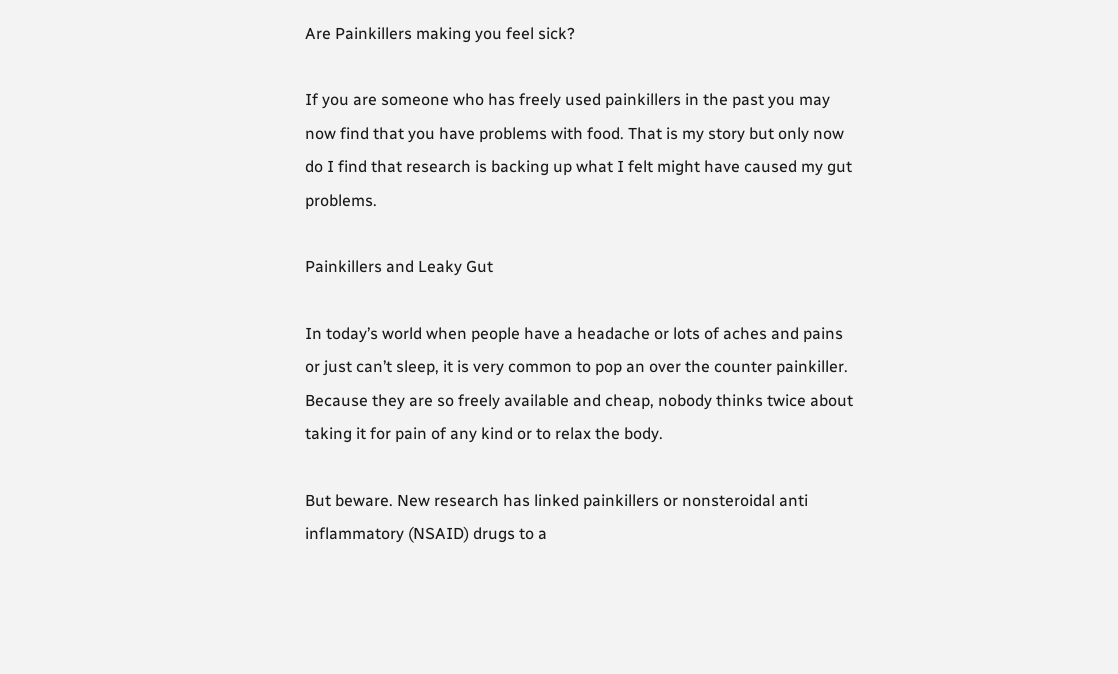Are Painkillers making you feel sick?

If you are someone who has freely used painkillers in the past you may now find that you have problems with food. That is my story but only now do I find that research is backing up what I felt might have caused my gut problems.

Painkillers and Leaky Gut

In today’s world when people have a headache or lots of aches and pains or just can’t sleep, it is very common to pop an over the counter painkiller. Because they are so freely available and cheap, nobody thinks twice about taking it for pain of any kind or to relax the body.

But beware. New research has linked painkillers or nonsteroidal anti inflammatory (NSAID) drugs to a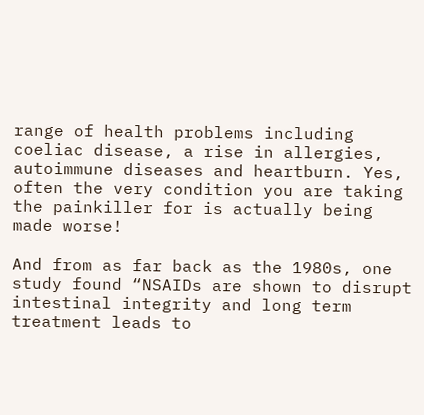range of health problems including coeliac disease, a rise in allergies, autoimmune diseases and heartburn. Yes, often the very condition you are taking the painkiller for is actually being made worse!

And from as far back as the 1980s, one study found “NSAIDs are shown to disrupt intestinal integrity and long term treatment leads to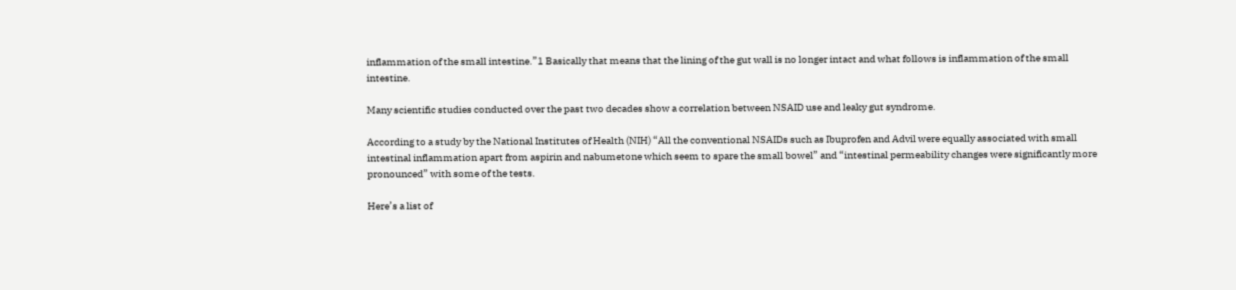inflammation of the small intestine.”1 Basically that means that the lining of the gut wall is no longer intact and what follows is inflammation of the small intestine.

Many scientific studies conducted over the past two decades show a correlation between NSAID use and leaky gut syndrome.

According to a study by the National Institutes of Health (NIH) “All the conventional NSAIDs such as Ibuprofen and Advil were equally associated with small intestinal inflammation apart from aspirin and nabumetone which seem to spare the small bowel” and “intestinal permeability changes were significantly more pronounced” with some of the tests.

Here’s a list of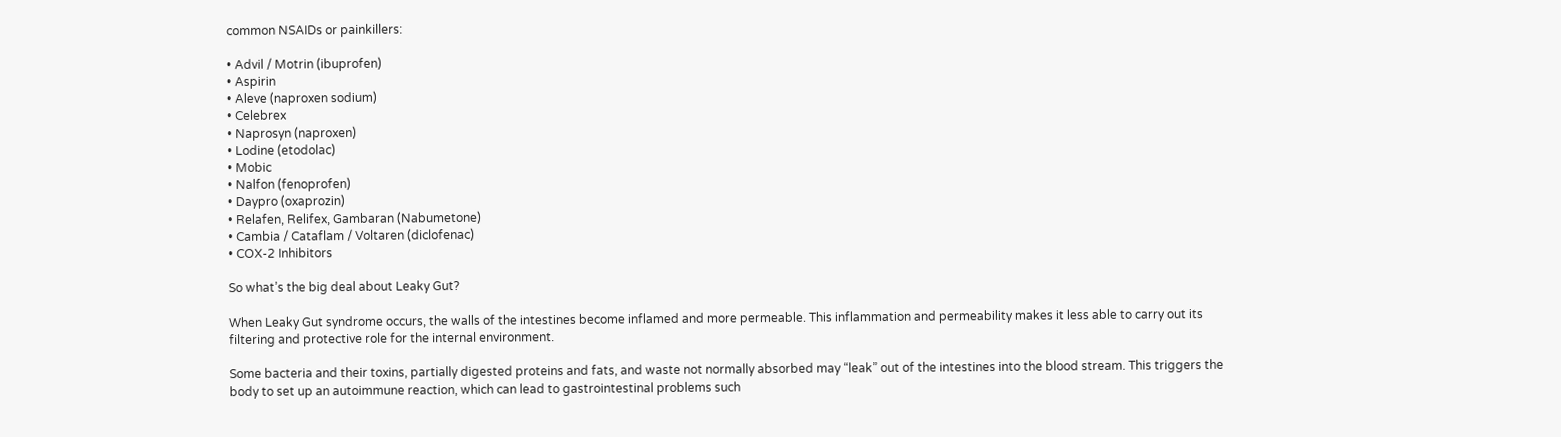common NSAIDs or painkillers:

• Advil / Motrin (ibuprofen)
• Aspirin
• Aleve (naproxen sodium)
• Celebrex
• Naprosyn (naproxen)
• Lodine (etodolac)
• Mobic
• Nalfon (fenoprofen)
• Daypro (oxaprozin)
• Relafen, Relifex, Gambaran (Nabumetone)
• Cambia / Cataflam / Voltaren (diclofenac)
• COX-2 Inhibitors

So what’s the big deal about Leaky Gut?

When Leaky Gut syndrome occurs, the walls of the intestines become inflamed and more permeable. This inflammation and permeability makes it less able to carry out its filtering and protective role for the internal environment.

Some bacteria and their toxins, partially digested proteins and fats, and waste not normally absorbed may “leak” out of the intestines into the blood stream. This triggers the body to set up an autoimmune reaction, which can lead to gastrointestinal problems such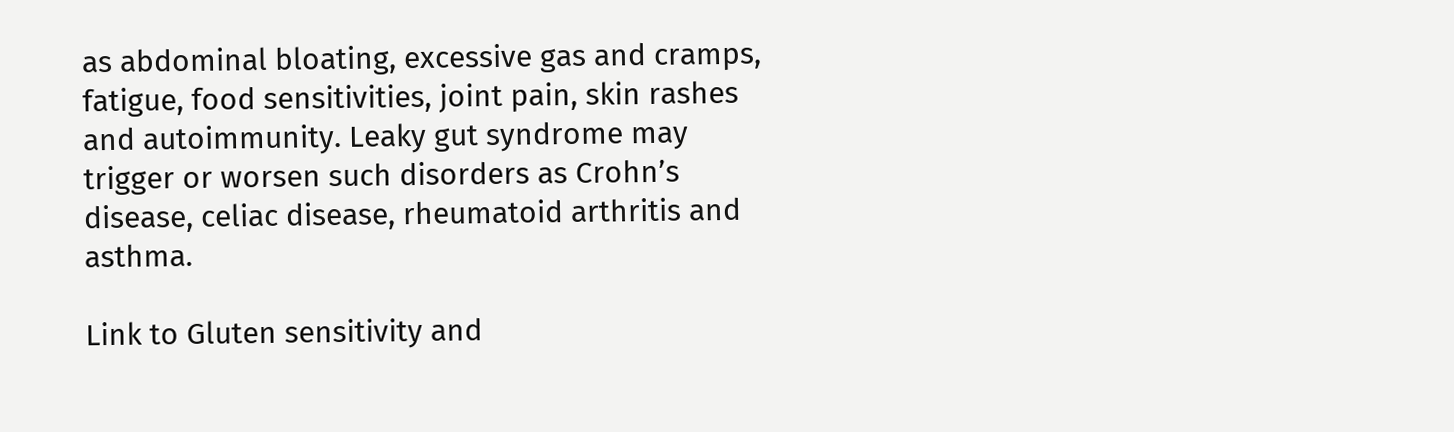as abdominal bloating, excessive gas and cramps, fatigue, food sensitivities, joint pain, skin rashes and autoimmunity. Leaky gut syndrome may trigger or worsen such disorders as Crohn’s disease, celiac disease, rheumatoid arthritis and asthma.

Link to Gluten sensitivity and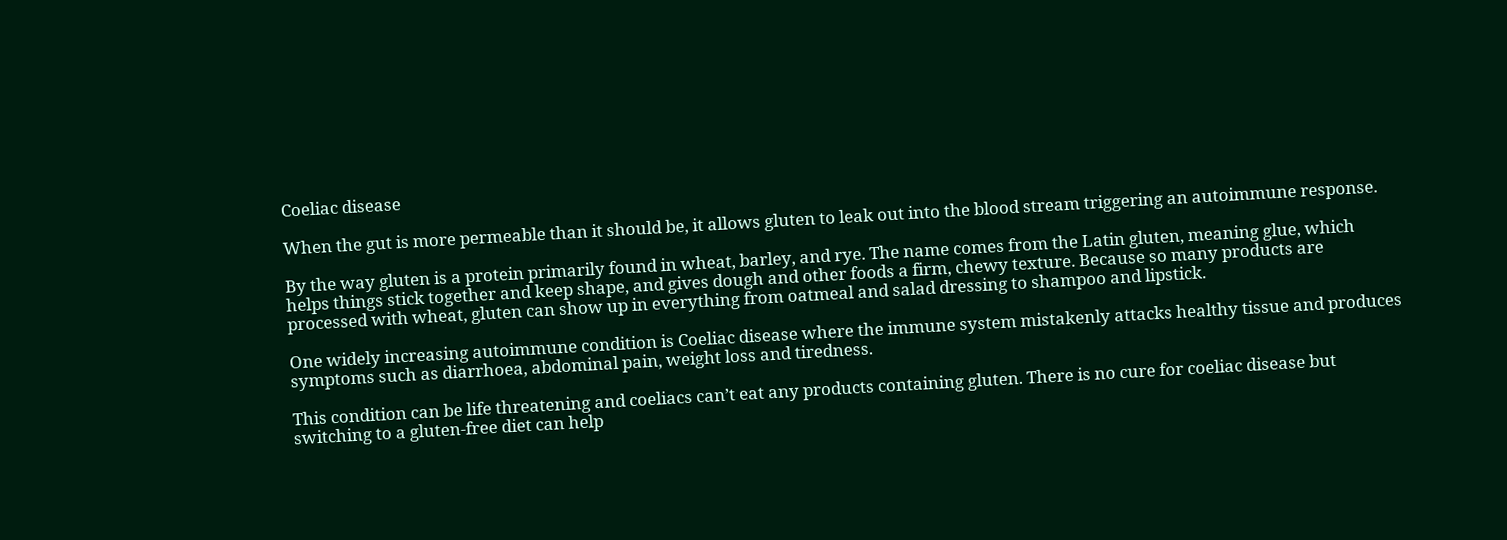Coeliac disease

When the gut is more permeable than it should be, it allows gluten to leak out into the blood stream triggering an autoimmune response.

By the way gluten is a protein primarily found in wheat, barley, and rye. The name comes from the Latin gluten, meaning glue, which helps things stick together and keep shape, and gives dough and other foods a firm, chewy texture. Because so many products are processed with wheat, gluten can show up in everything from oatmeal and salad dressing to shampoo and lipstick.

One widely increasing autoimmune condition is Coeliac disease where the immune system mistakenly attacks healthy tissue and produces symptoms such as diarrhoea, abdominal pain, weight loss and tiredness.

This condition can be life threatening and coeliacs can’t eat any products containing gluten. There is no cure for coeliac disease but switching to a gluten-free diet can help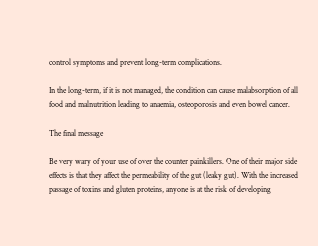control symptoms and prevent long-term complications.

In the long-term, if it is not managed, the condition can cause malabsorption of all food and malnutrition leading to anaemia, osteoporosis and even bowel cancer.

The final message

Be very wary of your use of over the counter painkillers. One of their major side effects is that they affect the permeability of the gut (leaky gut). With the increased passage of toxins and gluten proteins, anyone is at the risk of developing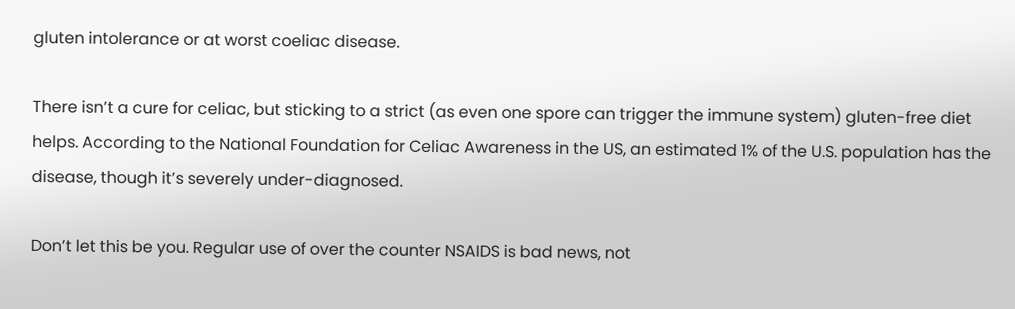gluten intolerance or at worst coeliac disease.

There isn’t a cure for celiac, but sticking to a strict (as even one spore can trigger the immune system) gluten-free diet helps. According to the National Foundation for Celiac Awareness in the US, an estimated 1% of the U.S. population has the disease, though it’s severely under-diagnosed.

Don’t let this be you. Regular use of over the counter NSAIDS is bad news, not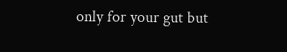only for your gut but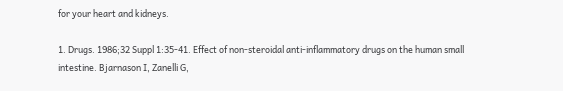for your heart and kidneys.

1. Drugs. 1986;32 Suppl 1:35-41. Effect of non-steroidal anti-inflammatory drugs on the human small intestine. Bjarnason I, Zanelli G,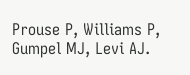Prouse P, Williams P, Gumpel MJ, Levi AJ.